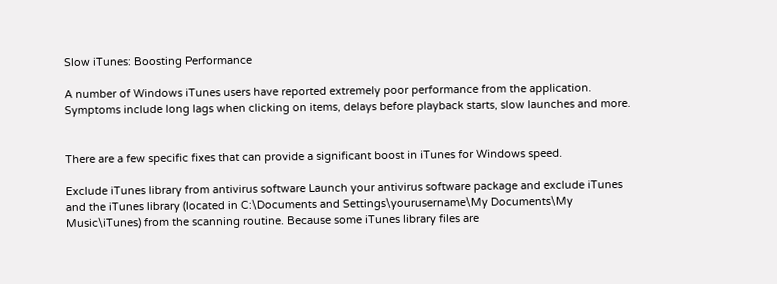Slow iTunes: Boosting Performance

A number of Windows iTunes users have reported extremely poor performance from the application. Symptoms include long lags when clicking on items, delays before playback starts, slow launches and more.


There are a few specific fixes that can provide a significant boost in iTunes for Windows speed.

Exclude iTunes library from antivirus software Launch your antivirus software package and exclude iTunes and the iTunes library (located in C:\Documents and Settings\yourusername\My Documents\My Music\iTunes) from the scanning routine. Because some iTunes library files are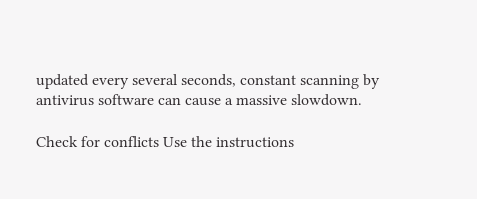updated every several seconds, constant scanning by antivirus software can cause a massive slowdown.

Check for conflicts Use the instructions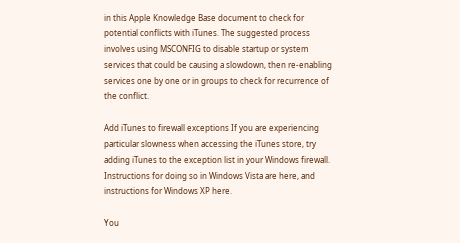in this Apple Knowledge Base document to check for potential conflicts with iTunes. The suggested process involves using MSCONFIG to disable startup or system services that could be causing a slowdown, then re-enabling services one by one or in groups to check for recurrence of the conflict.

Add iTunes to firewall exceptions If you are experiencing particular slowness when accessing the iTunes store, try adding iTunes to the exception list in your Windows firewall. Instructions for doing so in Windows Vista are here, and instructions for Windows XP here.

You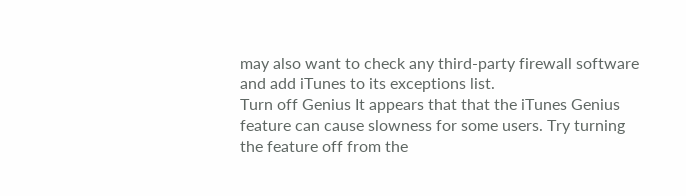may also want to check any third-party firewall software and add iTunes to its exceptions list.
Turn off Genius It appears that that the iTunes Genius feature can cause slowness for some users. Try turning the feature off from the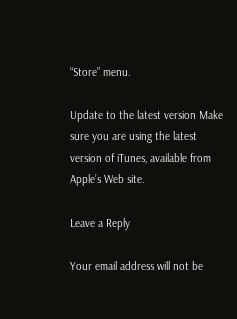“Store” menu.

Update to the latest version Make sure you are using the latest version of iTunes, available from Apple’s Web site.

Leave a Reply

Your email address will not be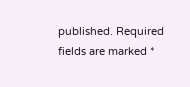published. Required fields are marked *